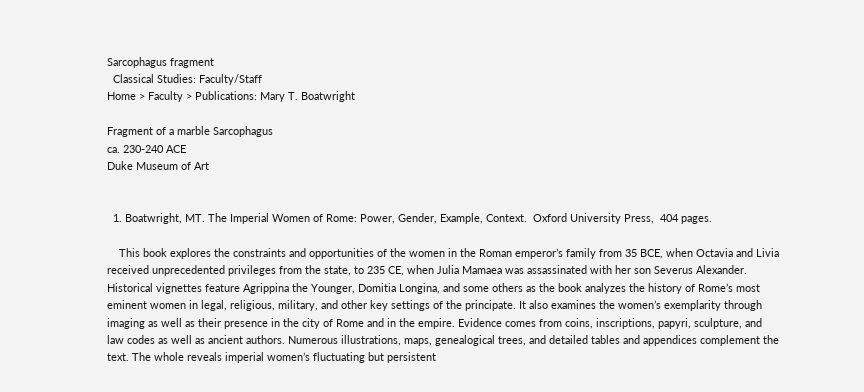Sarcophagus fragment
  Classical Studies: Faculty/Staff
Home > Faculty > Publications: Mary T. Boatwright

Fragment of a marble Sarcophagus
ca. 230-240 ACE
Duke Museum of Art


  1. Boatwright, MT. The Imperial Women of Rome: Power, Gender, Example, Context.  Oxford University Press,  404 pages.

    This book explores the constraints and opportunities of the women in the Roman emperor’s family from 35 BCE, when Octavia and Livia received unprecedented privileges from the state, to 235 CE, when Julia Mamaea was assassinated with her son Severus Alexander. Historical vignettes feature Agrippina the Younger, Domitia Longina, and some others as the book analyzes the history of Rome’s most eminent women in legal, religious, military, and other key settings of the principate. It also examines the women’s exemplarity through imaging as well as their presence in the city of Rome and in the empire. Evidence comes from coins, inscriptions, papyri, sculpture, and law codes as well as ancient authors. Numerous illustrations, maps, genealogical trees, and detailed tables and appendices complement the text. The whole reveals imperial women’s fluctuating but persistent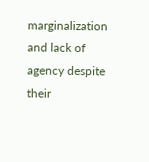marginalization and lack of agency despite their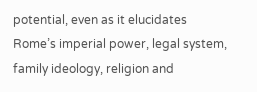potential, even as it elucidates Rome’s imperial power, legal system, family ideology, religion and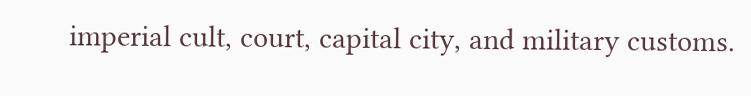imperial cult, court, capital city, and military customs.